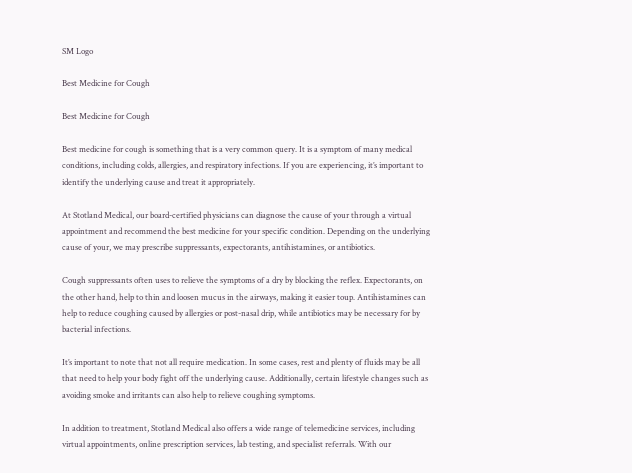SM Logo

Best Medicine for Cough

Best Medicine for Cough

Best medicine for cough is something that is a very common query. It is a symptom of many medical conditions, including colds, allergies, and respiratory infections. If you are experiencing, it’s important to identify the underlying cause and treat it appropriately.

At Stotland Medical, our board-certified physicians can diagnose the cause of your through a virtual appointment and recommend the best medicine for your specific condition. Depending on the underlying cause of your, we may prescribe suppressants, expectorants, antihistamines, or antibiotics.

Cough suppressants often uses to relieve the symptoms of a dry by blocking the reflex. Expectorants, on the other hand, help to thin and loosen mucus in the airways, making it easier toup. Antihistamines can help to reduce coughing caused by allergies or post-nasal drip, while antibiotics may be necessary for by bacterial infections.

It’s important to note that not all require medication. In some cases, rest and plenty of fluids may be all that need to help your body fight off the underlying cause. Additionally, certain lifestyle changes such as avoiding smoke and irritants can also help to relieve coughing symptoms.

In addition to treatment, Stotland Medical also offers a wide range of telemedicine services, including virtual appointments, online prescription services, lab testing, and specialist referrals. With our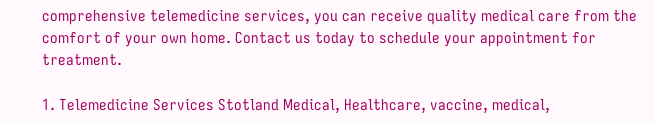comprehensive telemedicine services, you can receive quality medical care from the comfort of your own home. Contact us today to schedule your appointment for treatment.

1. Telemedicine Services Stotland Medical, Healthcare, vaccine, medical,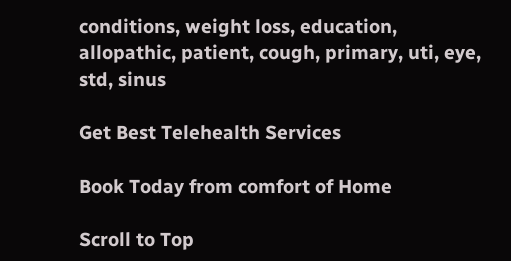conditions, weight loss, education, allopathic, patient, cough, primary, uti, eye, std, sinus

Get Best Telehealth Services

Book Today from comfort of Home

Scroll to Top